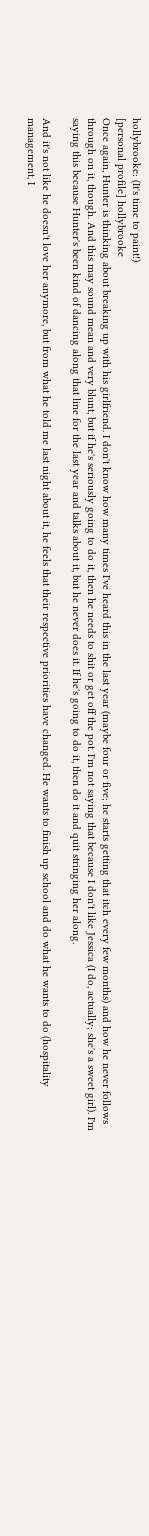hollybrooke: (It's time to paint!)
[personal profile] hollybrooke
Once again, Hunter is thinking about breaking up with his girlfriend. I don't know how many times I've heard this in the last year (maybe four or five; he starts getting that itch every few months) and how he never follows through on it, though. And this may sound mean and very blunt, but if he's seriously going to do it, then he needs to shit or get off the pot. I'm not saying that because I don't like Jessica (I do, actually; she's a sweet girl). I'm saying this because Hunter's been kind of dancing along that line for the last year and talks about it, but he never does it. If he's going to do it, then do it and quit stringing her along.

And it's not like he doesn't love her anymore, but from what he told me last night about it, he feels that their respective priorities have changed. He wants to finish up school and do what he wants to do (hospitality management, I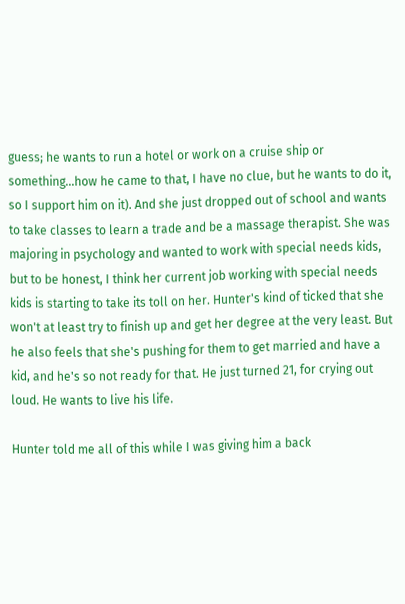guess; he wants to run a hotel or work on a cruise ship or something...how he came to that, I have no clue, but he wants to do it, so I support him on it). And she just dropped out of school and wants to take classes to learn a trade and be a massage therapist. She was majoring in psychology and wanted to work with special needs kids, but to be honest, I think her current job working with special needs kids is starting to take its toll on her. Hunter's kind of ticked that she won't at least try to finish up and get her degree at the very least. But he also feels that she's pushing for them to get married and have a kid, and he's so not ready for that. He just turned 21, for crying out loud. He wants to live his life.

Hunter told me all of this while I was giving him a back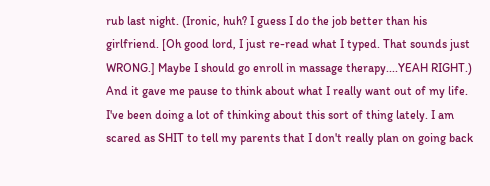rub last night. (Ironic, huh? I guess I do the job better than his girlfriend. [Oh good lord, I just re-read what I typed. That sounds just WRONG.] Maybe I should go enroll in massage therapy....YEAH RIGHT.) And it gave me pause to think about what I really want out of my life. I've been doing a lot of thinking about this sort of thing lately. I am scared as SHIT to tell my parents that I don't really plan on going back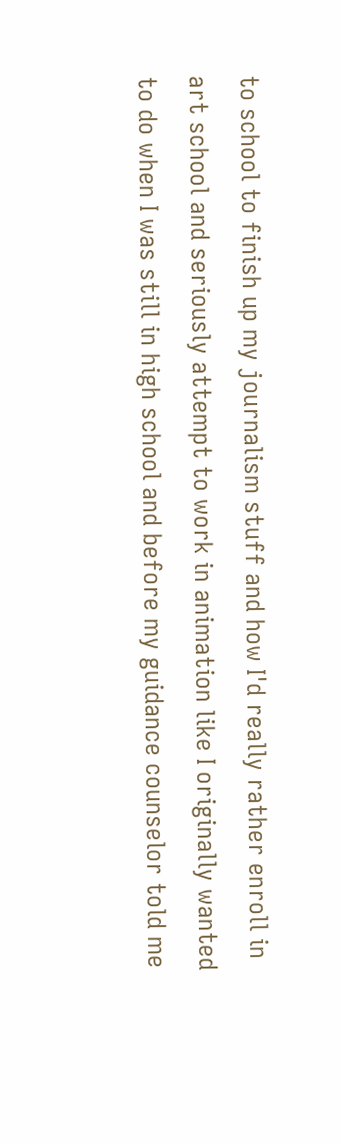to school to finish up my journalism stuff and how I'd really rather enroll in art school and seriously attempt to work in animation like I originally wanted to do when I was still in high school and before my guidance counselor told me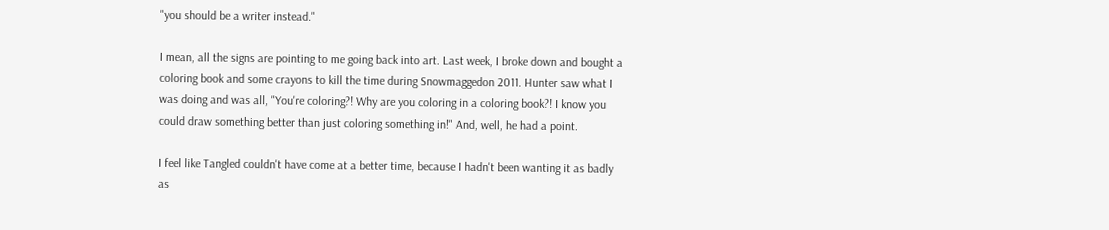"you should be a writer instead."

I mean, all the signs are pointing to me going back into art. Last week, I broke down and bought a coloring book and some crayons to kill the time during Snowmaggedon 2011. Hunter saw what I was doing and was all, "You're coloring?! Why are you coloring in a coloring book?! I know you could draw something better than just coloring something in!" And, well, he had a point.

I feel like Tangled couldn't have come at a better time, because I hadn't been wanting it as badly as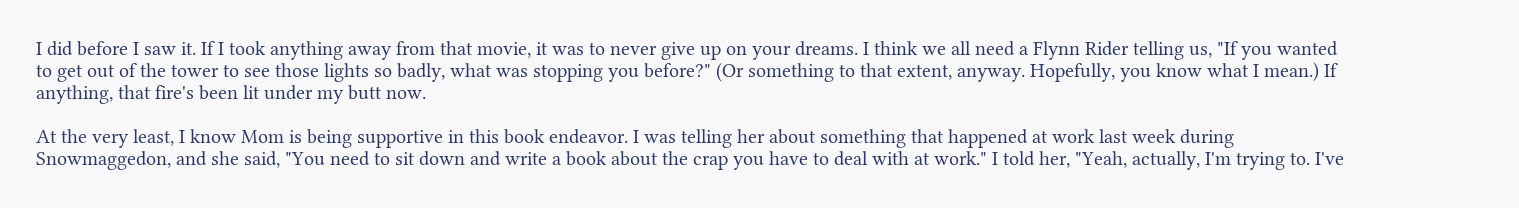I did before I saw it. If I took anything away from that movie, it was to never give up on your dreams. I think we all need a Flynn Rider telling us, "If you wanted to get out of the tower to see those lights so badly, what was stopping you before?" (Or something to that extent, anyway. Hopefully, you know what I mean.) If anything, that fire's been lit under my butt now.

At the very least, I know Mom is being supportive in this book endeavor. I was telling her about something that happened at work last week during Snowmaggedon, and she said, "You need to sit down and write a book about the crap you have to deal with at work." I told her, "Yeah, actually, I'm trying to. I've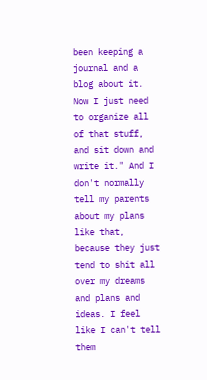been keeping a journal and a blog about it. Now I just need to organize all of that stuff, and sit down and write it." And I don't normally tell my parents about my plans like that, because they just tend to shit all over my dreams and plans and ideas. I feel like I can't tell them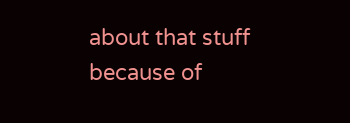about that stuff because of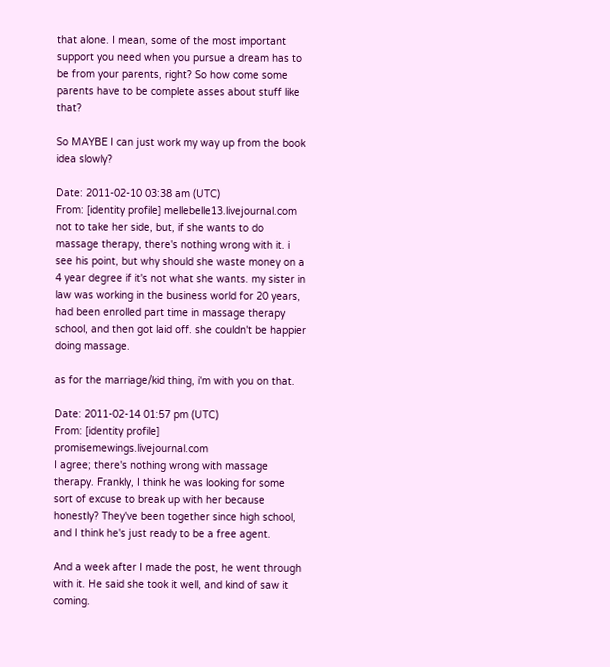that alone. I mean, some of the most important support you need when you pursue a dream has to be from your parents, right? So how come some parents have to be complete asses about stuff like that?

So MAYBE I can just work my way up from the book idea slowly?

Date: 2011-02-10 03:38 am (UTC)
From: [identity profile] mellebelle13.livejournal.com
not to take her side, but, if she wants to do massage therapy, there's nothing wrong with it. i see his point, but why should she waste money on a 4 year degree if it's not what she wants. my sister in law was working in the business world for 20 years, had been enrolled part time in massage therapy school, and then got laid off. she couldn't be happier doing massage.

as for the marriage/kid thing, i'm with you on that.

Date: 2011-02-14 01:57 pm (UTC)
From: [identity profile] promisemewings.livejournal.com
I agree; there's nothing wrong with massage therapy. Frankly, I think he was looking for some sort of excuse to break up with her because honestly? They've been together since high school, and I think he's just ready to be a free agent.

And a week after I made the post, he went through with it. He said she took it well, and kind of saw it coming.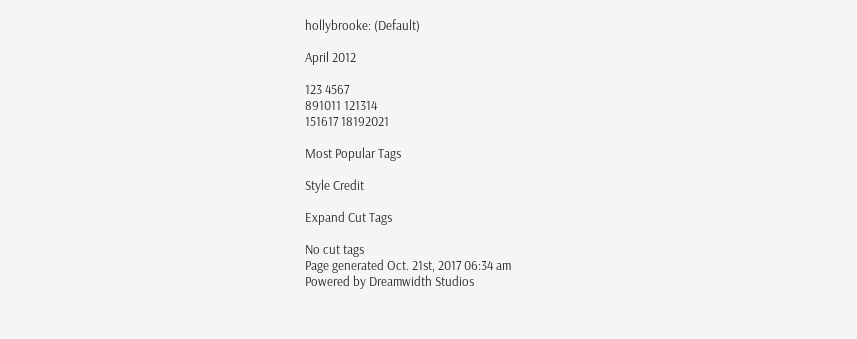hollybrooke: (Default)

April 2012

123 4567
891011 121314
151617 18192021

Most Popular Tags

Style Credit

Expand Cut Tags

No cut tags
Page generated Oct. 21st, 2017 06:34 am
Powered by Dreamwidth Studios